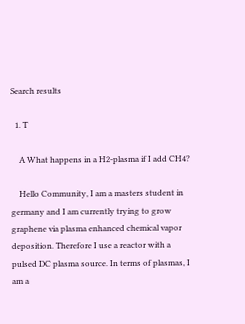Search results

  1. T

    A What happens in a H2-plasma if I add CH4?

    Hello Community, I am a masters student in germany and I am currently trying to grow graphene via plasma enhanced chemical vapor deposition. Therefore I use a reactor with a pulsed DC plasma source. In terms of plasmas, I am a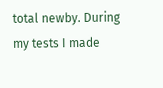total newby. During my tests I made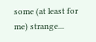some (at least for me) strange...